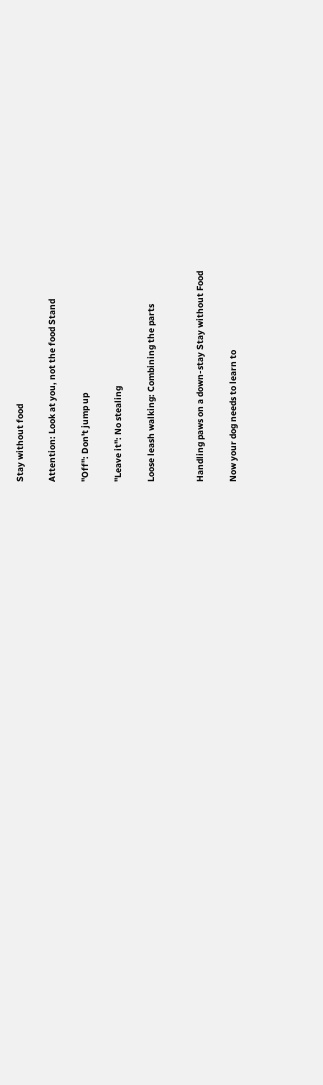Stay without food

Attention: Look at you, not the food Stand

"Off": Don't jump up

"Leave it": No stealing

Loose leash walking: Combining the parts


Handling paws on a down-stay Stay without Food

Now your dog needs to learn to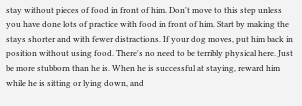stay without pieces of food in front of him. Don't move to this step unless you have done lots of practice with food in front of him. Start by making the stays shorter and with fewer distractions. If your dog moves, put him back in position without using food. There's no need to be terribly physical here. Just be more stubborn than he is. When he is successful at staying, reward him while he is sitting or lying down, and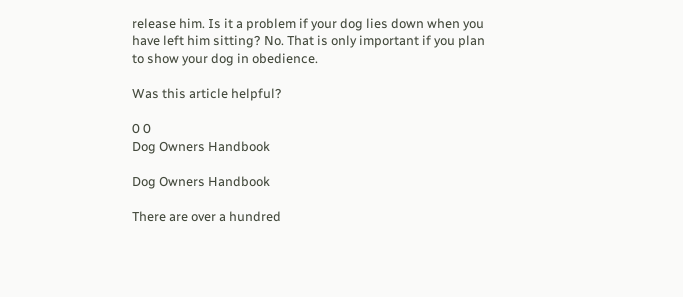release him. Is it a problem if your dog lies down when you have left him sitting? No. That is only important if you plan to show your dog in obedience.

Was this article helpful?

0 0
Dog Owners Handbook

Dog Owners Handbook

There are over a hundred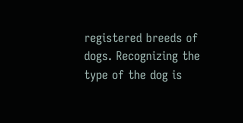registered breeds of dogs. Recognizing the type of the dog is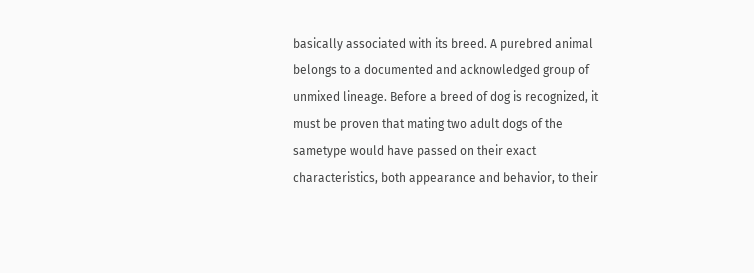basically associated with its breed. A purebred animal belongs to a documented and acknowledged group of unmixed lineage. Before a breed of dog is recognized, it must be proven that mating two adult dogs of the sametype would have passed on their exact characteristics, both appearance and behavior, to their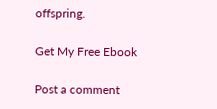offspring.

Get My Free Ebook

Post a comment